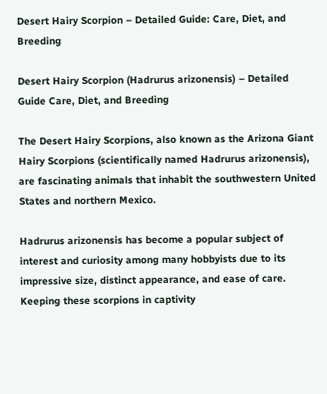Desert Hairy Scorpion – Detailed Guide: Care, Diet, and Breeding

Desert Hairy Scorpion (Hadrurus arizonensis) – Detailed Guide Care, Diet, and Breeding

The Desert Hairy Scorpions, also known as the Arizona Giant Hairy Scorpions (scientifically named Hadrurus arizonensis), are fascinating animals that inhabit the southwestern United States and northern Mexico.

Hadrurus arizonensis has become a popular subject of interest and curiosity among many hobbyists due to its impressive size, distinct appearance, and ease of care. Keeping these scorpions in captivity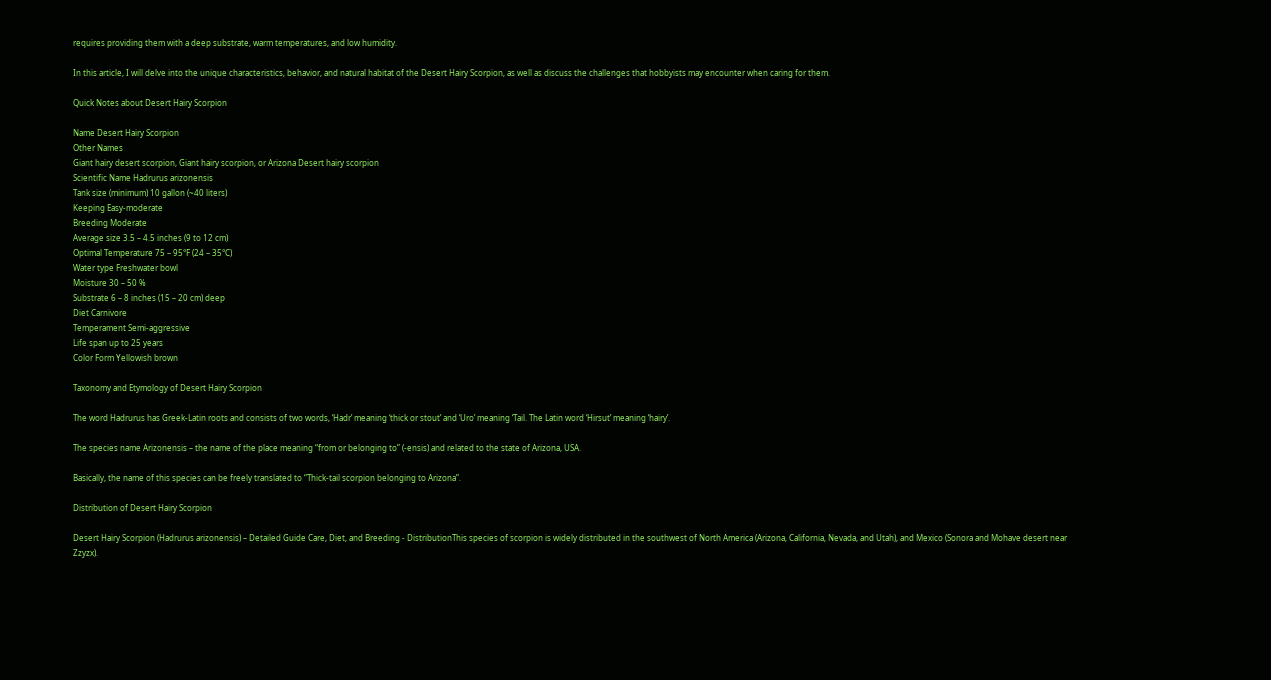requires providing them with a deep substrate, warm temperatures, and low humidity.

In this article, I will delve into the unique characteristics, behavior, and natural habitat of the Desert Hairy Scorpion, as well as discuss the challenges that hobbyists may encounter when caring for them.

Quick Notes about Desert Hairy Scorpion

Name Desert Hairy Scorpion
Other Names
Giant hairy desert scorpion, Giant hairy scorpion, or Arizona Desert hairy scorpion
Scientific Name Hadrurus arizonensis
Tank size (minimum) 10 gallon (~40 liters)
Keeping Easy-moderate
Breeding Moderate
Average size 3.5 – 4.5 inches (9 to 12 cm)
Optimal Temperature 75 – 95°F (24 – 35°C)
Water type Freshwater bowl
Moisture 30 – 50 %
Substrate 6 – 8 inches (15 – 20 cm) deep
Diet Carnivore
Temperament Semi-aggressive
Life span up to 25 years
Color Form Yellowish brown

Taxonomy and Etymology of Desert Hairy Scorpion

The word Hadrurus has Greek-Latin roots and consists of two words, ‘Hadr’ meaning ‘thick or stout’ and ‘Uro’ meaning ‘Tail. The Latin word ‘Hirsut’ meaning ‘hairy’.

The species name Arizonensis – the name of the place meaning “from or belonging to” (-ensis) and related to the state of Arizona, USA.

Basically, the name of this species can be freely translated to “Thick-tail scorpion belonging to Arizona”.

Distribution of Desert Hairy Scorpion

Desert Hairy Scorpion (Hadrurus arizonensis) – Detailed Guide Care, Diet, and Breeding - DistributionThis species of scorpion is widely distributed in the southwest of North America (Arizona, California, Nevada, and Utah), and Mexico (Sonora and Mohave desert near Zzyzx).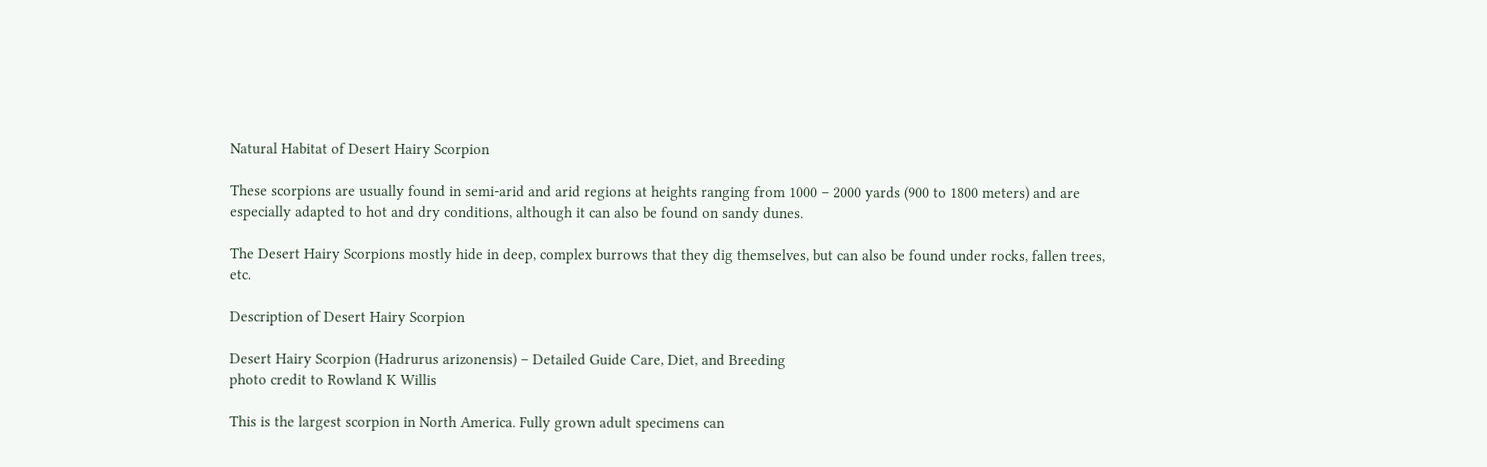Natural Habitat of Desert Hairy Scorpion

These scorpions are usually found in semi-arid and arid regions at heights ranging from 1000 – 2000 yards (900 to 1800 meters) and are especially adapted to hot and dry conditions, although it can also be found on sandy dunes.

The Desert Hairy Scorpions mostly hide in deep, complex burrows that they dig themselves, but can also be found under rocks, fallen trees, etc.

Description of Desert Hairy Scorpion

Desert Hairy Scorpion (Hadrurus arizonensis) – Detailed Guide Care, Diet, and Breeding
photo credit to Rowland K Willis

This is the largest scorpion in North America. Fully grown adult specimens can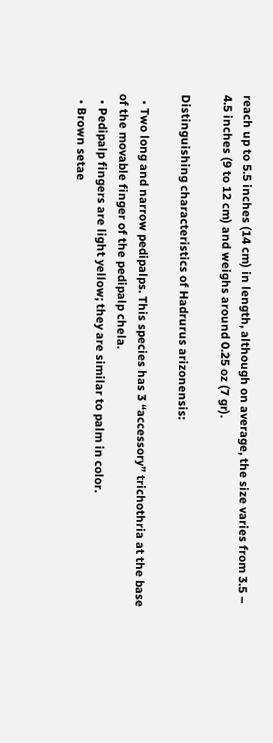reach up to 5.5 inches (14 cm) in length, although on average, the size varies from 3.5 – 4.5 inches (9 to 12 cm) and weighs around 0.25 oz (7 gr).

Distinguishing characteristics of Hadrurus arizonensis:

  • Two long and narrow pedipalps. This species has 3 “accessory” trichothria at the base of the movable finger of the pedipalp chela.
  • Pedipalp fingers are light yellow; they are similar to palm in color.
  • Brown setae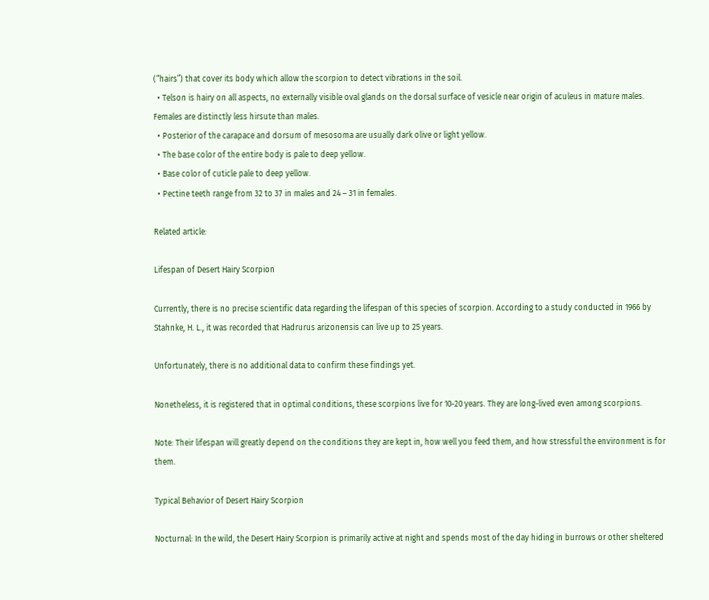(“hairs”) that cover its body which allow the scorpion to detect vibrations in the soil.
  • Telson is hairy on all aspects, no externally visible oval glands on the dorsal surface of vesicle near origin of aculeus in mature males. Females are distinctly less hirsute than males.
  • Posterior of the carapace and dorsum of mesosoma are usually dark olive or light yellow.
  • The base color of the entire body is pale to deep yellow.
  • Base color of cuticle pale to deep yellow.
  • Pectine teeth range from 32 to 37 in males and 24 – 31 in females.

Related article:

Lifespan of Desert Hairy Scorpion

Currently, there is no precise scientific data regarding the lifespan of this species of scorpion. According to a study conducted in 1966 by Stahnke, H. L., it was recorded that Hadrurus arizonensis can live up to 25 years.

Unfortunately, there is no additional data to confirm these findings yet.

Nonetheless, it is registered that in optimal conditions, these scorpions live for 10-20 years. They are long-lived even among scorpions.

Note: Their lifespan will greatly depend on the conditions they are kept in, how well you feed them, and how stressful the environment is for them.

Typical Behavior of Desert Hairy Scorpion

Nocturnal: In the wild, the Desert Hairy Scorpion is primarily active at night and spends most of the day hiding in burrows or other sheltered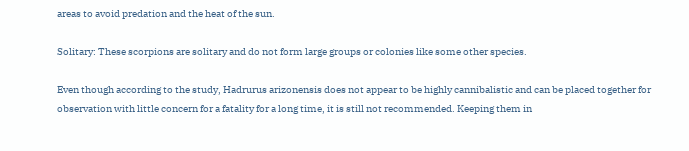areas to avoid predation and the heat of the sun.

Solitary: These scorpions are solitary and do not form large groups or colonies like some other species.

Even though according to the study, Hadrurus arizonensis does not appear to be highly cannibalistic and can be placed together for observation with little concern for a fatality for a long time, it is still not recommended. Keeping them in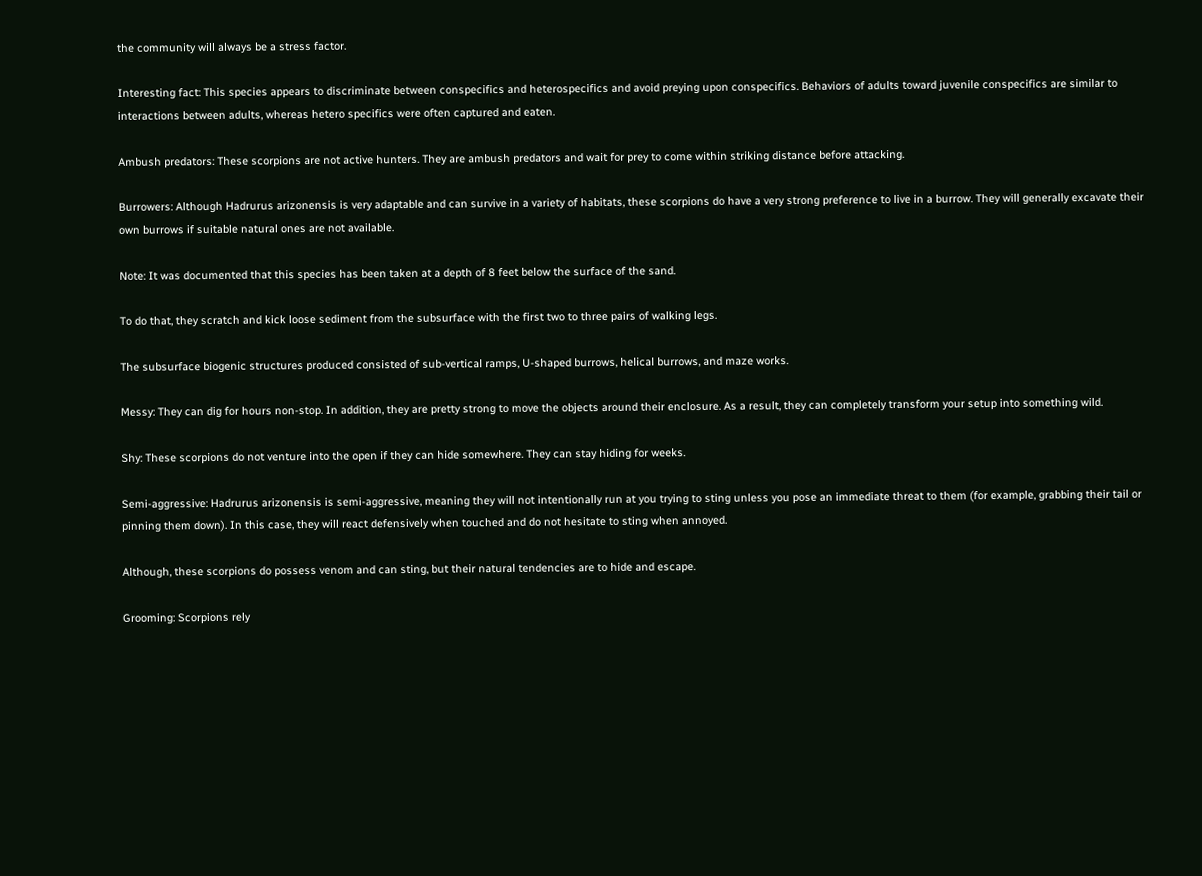the community will always be a stress factor.

Interesting fact: This species appears to discriminate between conspecifics and heterospecifics and avoid preying upon conspecifics. Behaviors of adults toward juvenile conspecifics are similar to interactions between adults, whereas hetero specifics were often captured and eaten.

Ambush predators: These scorpions are not active hunters. They are ambush predators and wait for prey to come within striking distance before attacking.

Burrowers: Although Hadrurus arizonensis is very adaptable and can survive in a variety of habitats, these scorpions do have a very strong preference to live in a burrow. They will generally excavate their own burrows if suitable natural ones are not available.

Note: It was documented that this species has been taken at a depth of 8 feet below the surface of the sand.

To do that, they scratch and kick loose sediment from the subsurface with the first two to three pairs of walking legs.

The subsurface biogenic structures produced consisted of sub-vertical ramps, U-shaped burrows, helical burrows, and maze works.

Messy: They can dig for hours non-stop. In addition, they are pretty strong to move the objects around their enclosure. As a result, they can completely transform your setup into something wild.

Shy: These scorpions do not venture into the open if they can hide somewhere. They can stay hiding for weeks.

Semi-aggressive: Hadrurus arizonensis is semi-aggressive, meaning they will not intentionally run at you trying to sting unless you pose an immediate threat to them (for example, grabbing their tail or pinning them down). In this case, they will react defensively when touched and do not hesitate to sting when annoyed.

Although, these scorpions do possess venom and can sting, but their natural tendencies are to hide and escape.

Grooming: Scorpions rely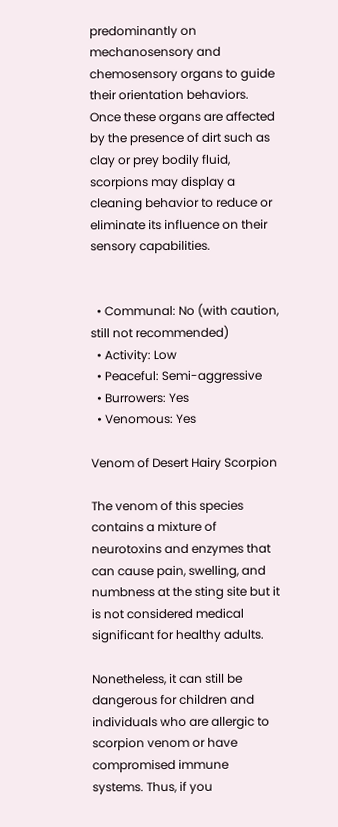predominantly on mechanosensory and chemosensory organs to guide their orientation behaviors. Once these organs are affected by the presence of dirt such as clay or prey bodily fluid, scorpions may display a cleaning behavior to reduce or eliminate its influence on their sensory capabilities.


  • Communal: No (with caution, still not recommended)
  • Activity: Low
  • Peaceful: Semi-aggressive
  • Burrowers: Yes
  • Venomous: Yes

Venom of Desert Hairy Scorpion

The venom of this species contains a mixture of neurotoxins and enzymes that can cause pain, swelling, and numbness at the sting site but it is not considered medical significant for healthy adults.

Nonetheless, it can still be dangerous for children and individuals who are allergic to scorpion venom or have compromised immune systems. Thus, if you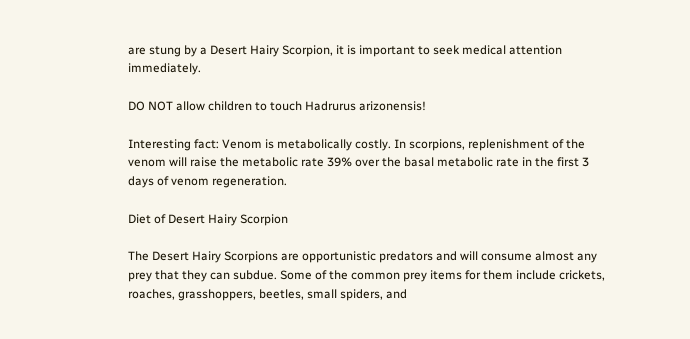are stung by a Desert Hairy Scorpion, it is important to seek medical attention immediately.

DO NOT allow children to touch Hadrurus arizonensis!

Interesting fact: Venom is metabolically costly. In scorpions, replenishment of the venom will raise the metabolic rate 39% over the basal metabolic rate in the first 3 days of venom regeneration.

Diet of Desert Hairy Scorpion

The Desert Hairy Scorpions are opportunistic predators and will consume almost any prey that they can subdue. Some of the common prey items for them include crickets, roaches, grasshoppers, beetles, small spiders, and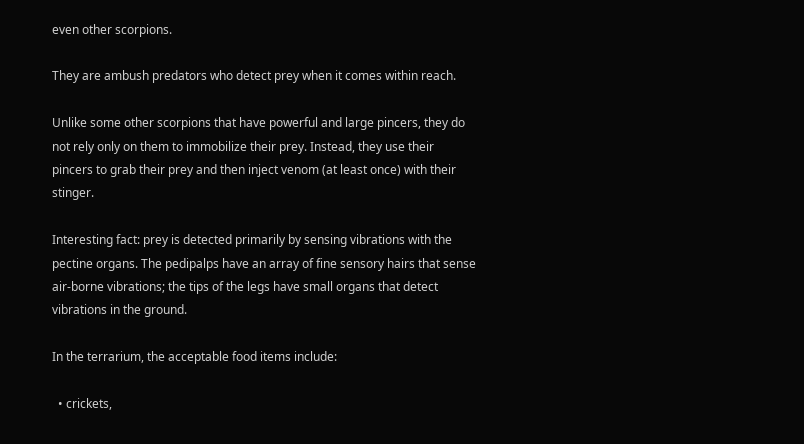even other scorpions.

They are ambush predators who detect prey when it comes within reach.

Unlike some other scorpions that have powerful and large pincers, they do not rely only on them to immobilize their prey. Instead, they use their pincers to grab their prey and then inject venom (at least once) with their stinger.

Interesting fact: prey is detected primarily by sensing vibrations with the pectine organs. The pedipalps have an array of fine sensory hairs that sense air-borne vibrations; the tips of the legs have small organs that detect vibrations in the ground.

In the terrarium, the acceptable food items include:

  • crickets,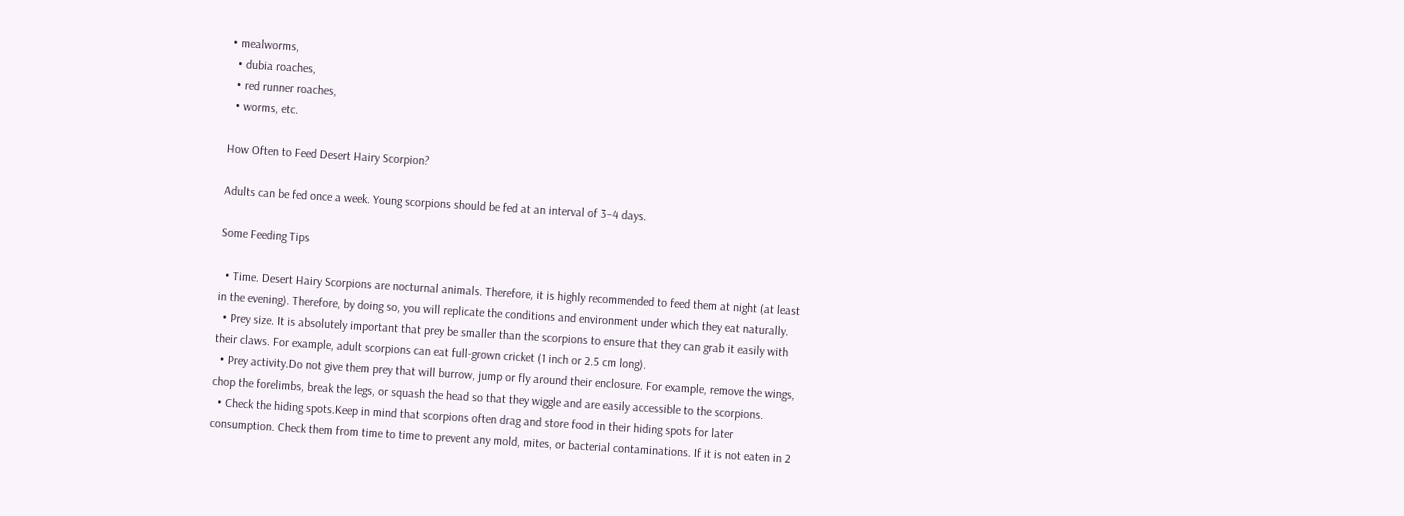• mealworms,
  • dubia roaches,
  • red runner roaches,
  • worms, etc.

How Often to Feed Desert Hairy Scorpion?

Adults can be fed once a week. Young scorpions should be fed at an interval of 3–4 days.

Some Feeding Tips

  • Time. Desert Hairy Scorpions are nocturnal animals. Therefore, it is highly recommended to feed them at night (at least in the evening). Therefore, by doing so, you will replicate the conditions and environment under which they eat naturally.
  • Prey size. It is absolutely important that prey be smaller than the scorpions to ensure that they can grab it easily with their claws. For example, adult scorpions can eat full-grown cricket (1 inch or 2.5 cm long).
  • Prey activity.Do not give them prey that will burrow, jump or fly around their enclosure. For example, remove the wings, chop the forelimbs, break the legs, or squash the head so that they wiggle and are easily accessible to the scorpions.
  • Check the hiding spots.Keep in mind that scorpions often drag and store food in their hiding spots for later consumption. Check them from time to time to prevent any mold, mites, or bacterial contaminations. If it is not eaten in 2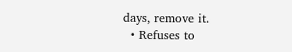days, remove it.
  • Refuses to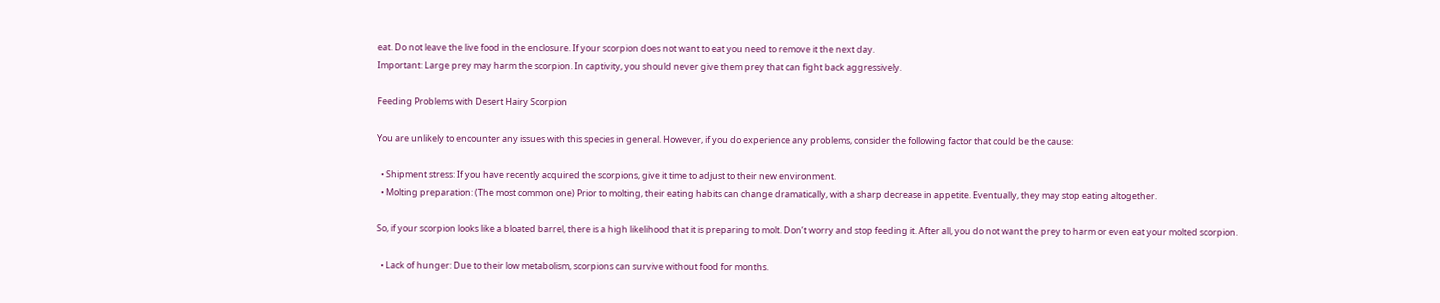eat. Do not leave the live food in the enclosure. If your scorpion does not want to eat you need to remove it the next day.
Important: Large prey may harm the scorpion. In captivity, you should never give them prey that can fight back aggressively.

Feeding Problems with Desert Hairy Scorpion

You are unlikely to encounter any issues with this species in general. However, if you do experience any problems, consider the following factor that could be the cause:

  • Shipment stress: If you have recently acquired the scorpions, give it time to adjust to their new environment.
  • Molting preparation: (The most common one) Prior to molting, their eating habits can change dramatically, with a sharp decrease in appetite. Eventually, they may stop eating altogether.

So, if your scorpion looks like a bloated barrel, there is a high likelihood that it is preparing to molt. Don’t worry and stop feeding it. After all, you do not want the prey to harm or even eat your molted scorpion.

  • Lack of hunger: Due to their low metabolism, scorpions can survive without food for months.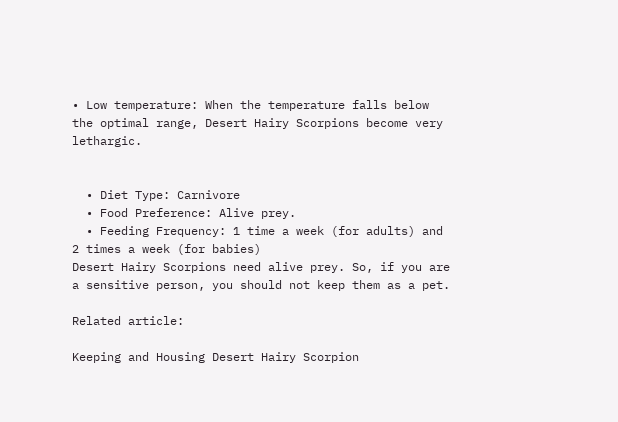• Low temperature: When the temperature falls below the optimal range, Desert Hairy Scorpions become very lethargic.


  • Diet Type: Carnivore
  • Food Preference: Alive prey.
  • Feeding Frequency: 1 time a week (for adults) and 2 times a week (for babies)
Desert Hairy Scorpions need alive prey. So, if you are a sensitive person, you should not keep them as a pet.

Related article:

Keeping and Housing Desert Hairy Scorpion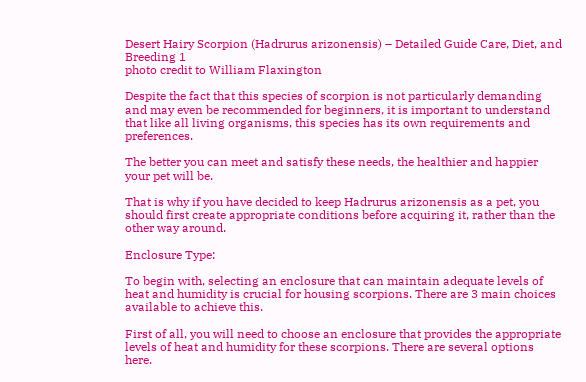Desert Hairy Scorpion (Hadrurus arizonensis) – Detailed Guide Care, Diet, and Breeding 1
photo credit to William Flaxington

Despite the fact that this species of scorpion is not particularly demanding and may even be recommended for beginners, it is important to understand that like all living organisms, this species has its own requirements and preferences.

The better you can meet and satisfy these needs, the healthier and happier your pet will be.

That is why if you have decided to keep Hadrurus arizonensis as a pet, you should first create appropriate conditions before acquiring it, rather than the other way around.

Enclosure Type:

To begin with, selecting an enclosure that can maintain adequate levels of heat and humidity is crucial for housing scorpions. There are 3 main choices available to achieve this.

First of all, you will need to choose an enclosure that provides the appropriate levels of heat and humidity for these scorpions. There are several options here.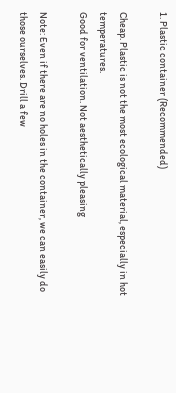1. Plastic container (Recommended)

Cheap. Plastic is not the most ecological material, especially in hot temperatures.
Good for ventilation. Not aesthetically pleasing

Note: Even if there are no holes in the container, we can easily do those ourselves. Drill a few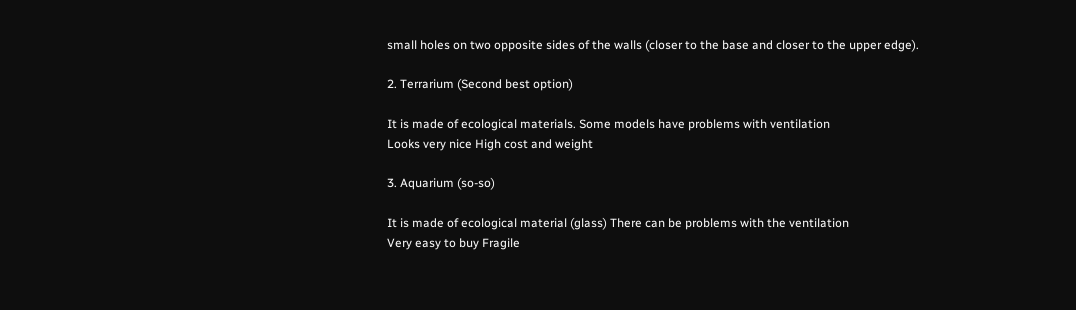small holes on two opposite sides of the walls (closer to the base and closer to the upper edge).

2. Terrarium (Second best option)

It is made of ecological materials. Some models have problems with ventilation
Looks very nice High cost and weight

3. Aquarium (so-so)

It is made of ecological material (glass) There can be problems with the ventilation
Very easy to buy Fragile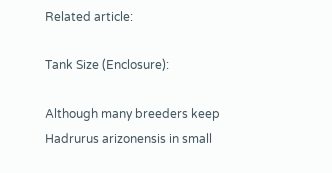Related article:

Tank Size (Enclosure):

Although many breeders keep Hadrurus arizonensis in small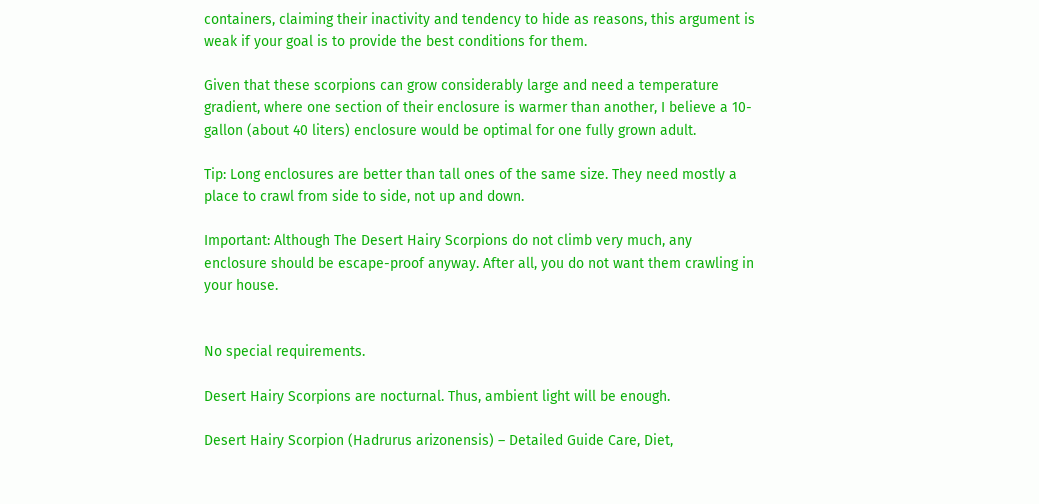containers, claiming their inactivity and tendency to hide as reasons, this argument is weak if your goal is to provide the best conditions for them.

Given that these scorpions can grow considerably large and need a temperature gradient, where one section of their enclosure is warmer than another, I believe a 10-gallon (about 40 liters) enclosure would be optimal for one fully grown adult.

Tip: Long enclosures are better than tall ones of the same size. They need mostly a place to crawl from side to side, not up and down.

Important: Although The Desert Hairy Scorpions do not climb very much, any enclosure should be escape-proof anyway. After all, you do not want them crawling in your house.


No special requirements.

Desert Hairy Scorpions are nocturnal. Thus, ambient light will be enough.

Desert Hairy Scorpion (Hadrurus arizonensis) – Detailed Guide Care, Diet,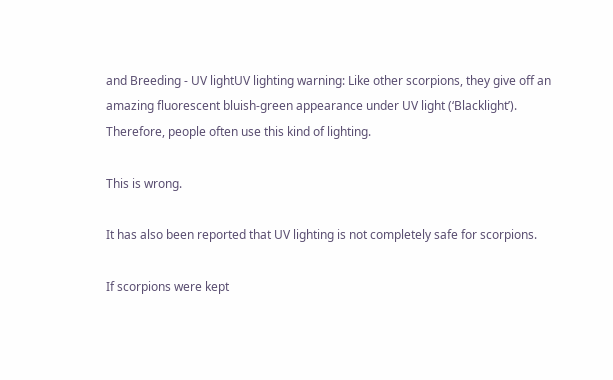and Breeding - UV lightUV lighting warning: Like other scorpions, they give off an amazing fluorescent bluish-green appearance under UV light (‘Blacklight’). Therefore, people often use this kind of lighting.

This is wrong.

It has also been reported that UV lighting is not completely safe for scorpions.

If scorpions were kept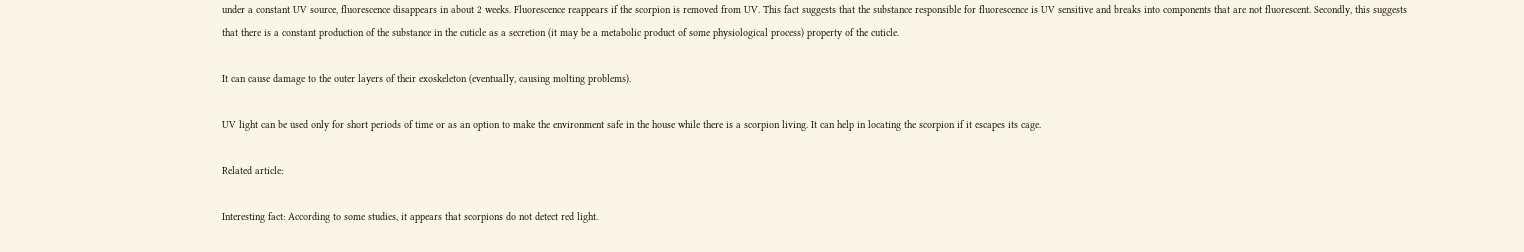under a constant UV source, fluorescence disappears in about 2 weeks. Fluorescence reappears if the scorpion is removed from UV. This fact suggests that the substance responsible for fluorescence is UV sensitive and breaks into components that are not fluorescent. Secondly, this suggests that there is a constant production of the substance in the cuticle as a secretion (it may be a metabolic product of some physiological process) property of the cuticle.

It can cause damage to the outer layers of their exoskeleton (eventually, causing molting problems).

UV light can be used only for short periods of time or as an option to make the environment safe in the house while there is a scorpion living. It can help in locating the scorpion if it escapes its cage.

Related article:

Interesting fact: According to some studies, it appears that scorpions do not detect red light.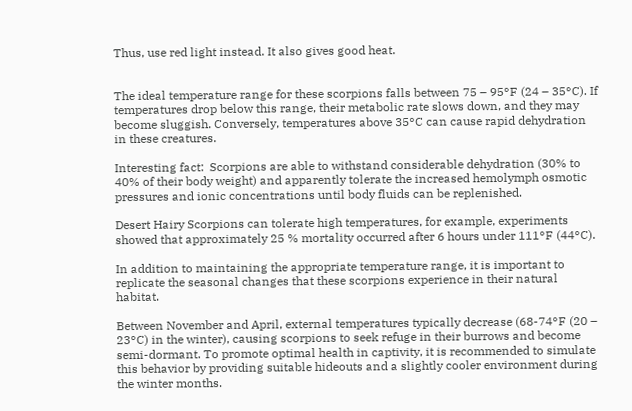Thus, use red light instead. It also gives good heat.


The ideal temperature range for these scorpions falls between 75 – 95°F (24 – 35°C). If temperatures drop below this range, their metabolic rate slows down, and they may become sluggish. Conversely, temperatures above 35°C can cause rapid dehydration in these creatures.

Interesting fact:  Scorpions are able to withstand considerable dehydration (30% to 40% of their body weight) and apparently tolerate the increased hemolymph osmotic pressures and ionic concentrations until body fluids can be replenished.

Desert Hairy Scorpions can tolerate high temperatures, for example, experiments showed that approximately 25 % mortality occurred after 6 hours under 111°F (44°C).

In addition to maintaining the appropriate temperature range, it is important to replicate the seasonal changes that these scorpions experience in their natural habitat.

Between November and April, external temperatures typically decrease (68-74°F (20 – 23°C) in the winter), causing scorpions to seek refuge in their burrows and become semi-dormant. To promote optimal health in captivity, it is recommended to simulate this behavior by providing suitable hideouts and a slightly cooler environment during the winter months.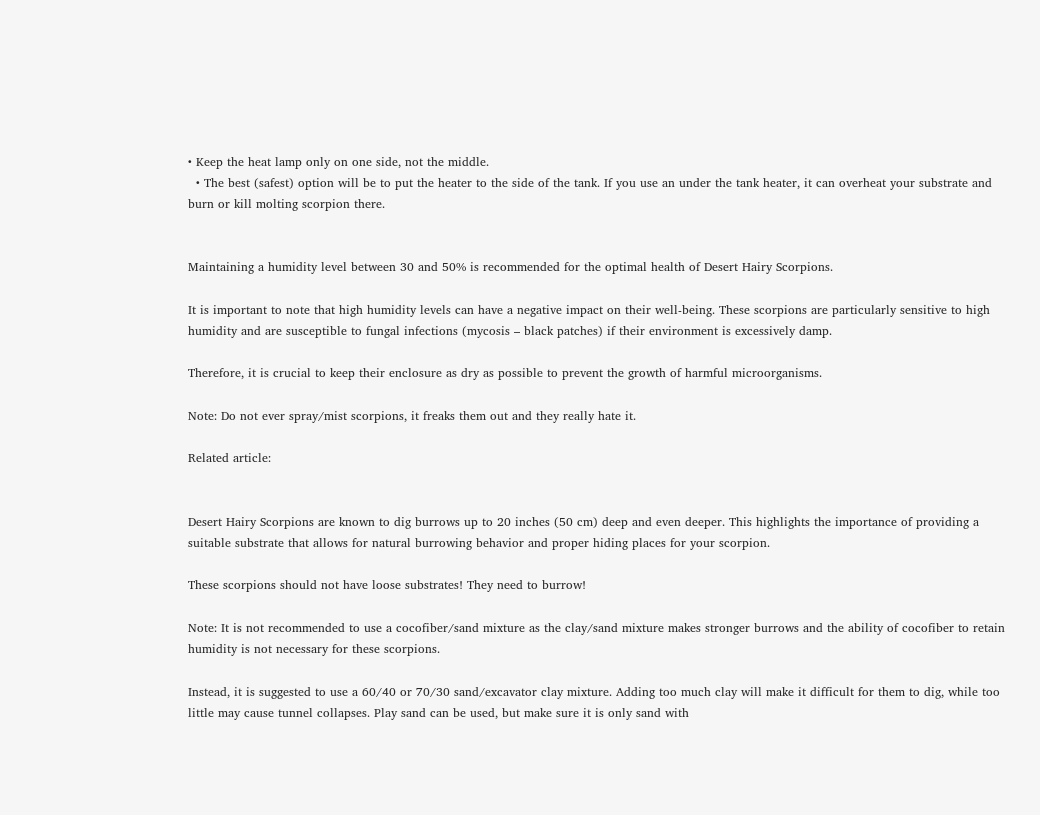• Keep the heat lamp only on one side, not the middle.
  • The best (safest) option will be to put the heater to the side of the tank. If you use an under the tank heater, it can overheat your substrate and burn or kill molting scorpion there.


Maintaining a humidity level between 30 and 50% is recommended for the optimal health of Desert Hairy Scorpions.

It is important to note that high humidity levels can have a negative impact on their well-being. These scorpions are particularly sensitive to high humidity and are susceptible to fungal infections (mycosis – black patches) if their environment is excessively damp.

Therefore, it is crucial to keep their enclosure as dry as possible to prevent the growth of harmful microorganisms.

Note: Do not ever spray/mist scorpions, it freaks them out and they really hate it.

Related article:


Desert Hairy Scorpions are known to dig burrows up to 20 inches (50 cm) deep and even deeper. This highlights the importance of providing a suitable substrate that allows for natural burrowing behavior and proper hiding places for your scorpion.

These scorpions should not have loose substrates! They need to burrow!

Note: It is not recommended to use a cocofiber/sand mixture as the clay/sand mixture makes stronger burrows and the ability of cocofiber to retain humidity is not necessary for these scorpions.

Instead, it is suggested to use a 60/40 or 70/30 sand/excavator clay mixture. Adding too much clay will make it difficult for them to dig, while too little may cause tunnel collapses. Play sand can be used, but make sure it is only sand with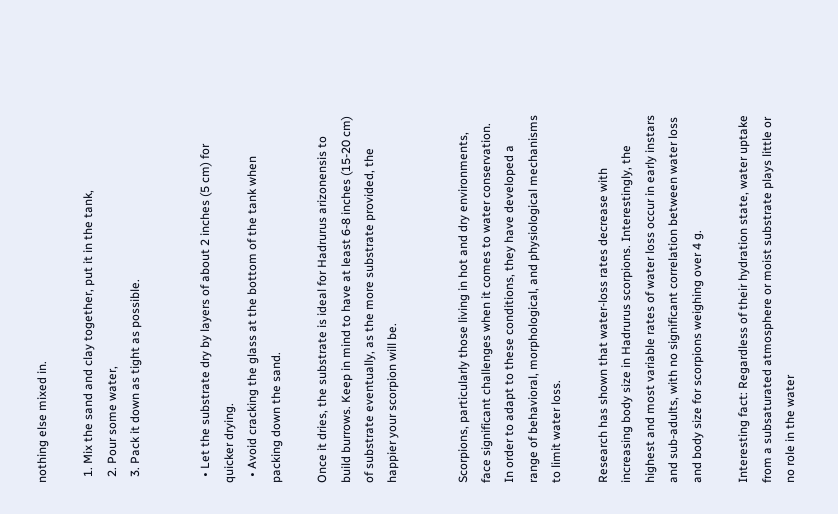nothing else mixed in.

  1. Mix the sand and clay together, put it in the tank,
  2. Pour some water,
  3. Pack it down as tight as possible.


  • Let the substrate dry by layers of about 2 inches (5 cm) for quicker drying.
  • Avoid cracking the glass at the bottom of the tank when packing down the sand.

Once it dries, the substrate is ideal for Hadrurus arizonensis to build burrows. Keep in mind to have at least 6-8 inches (15-20 cm) of substrate eventually, as the more substrate provided, the happier your scorpion will be.


Scorpions, particularly those living in hot and dry environments, face significant challenges when it comes to water conservation. In order to adapt to these conditions, they have developed a range of behavioral, morphological, and physiological mechanisms to limit water loss.

Research has shown that water-loss rates decrease with increasing body size in Hadrurus scorpions. Interestingly, the highest and most variable rates of water loss occur in early instars and sub-adults, with no significant correlation between water loss and body size for scorpions weighing over 4 g.

Interesting fact: Regardless of their hydration state, water uptake from a subsaturated atmosphere or moist substrate plays little or no role in the water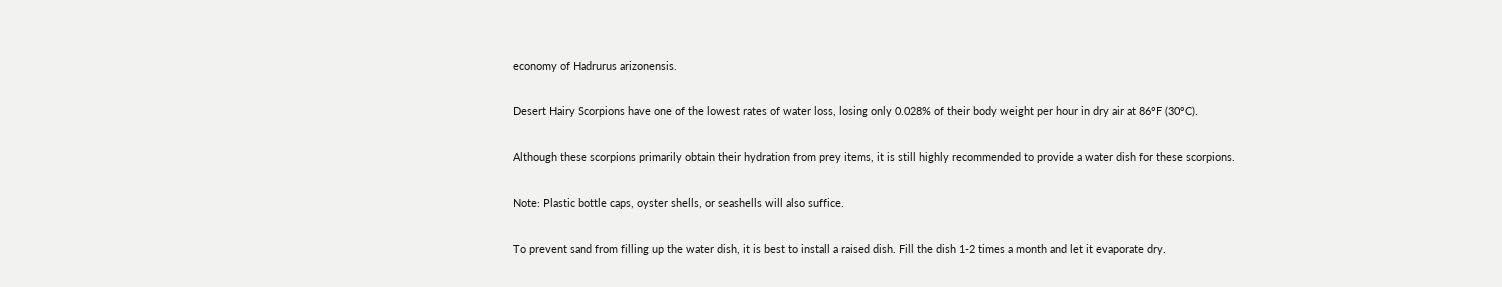economy of Hadrurus arizonensis.

Desert Hairy Scorpions have one of the lowest rates of water loss, losing only 0.028% of their body weight per hour in dry air at 86°F (30°C).

Although these scorpions primarily obtain their hydration from prey items, it is still highly recommended to provide a water dish for these scorpions.

Note: Plastic bottle caps, oyster shells, or seashells will also suffice.

To prevent sand from filling up the water dish, it is best to install a raised dish. Fill the dish 1-2 times a month and let it evaporate dry.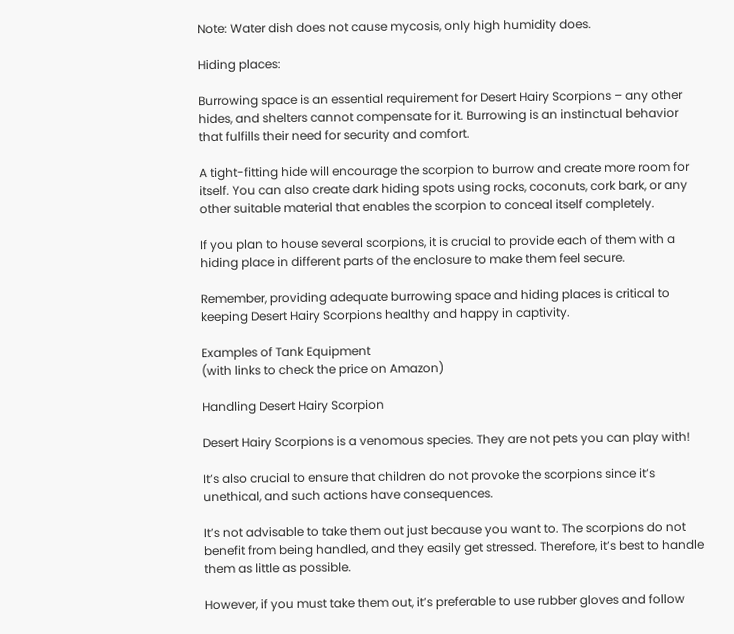Note: Water dish does not cause mycosis, only high humidity does.

Hiding places:

Burrowing space is an essential requirement for Desert Hairy Scorpions – any other hides, and shelters cannot compensate for it. Burrowing is an instinctual behavior that fulfills their need for security and comfort.

A tight-fitting hide will encourage the scorpion to burrow and create more room for itself. You can also create dark hiding spots using rocks, coconuts, cork bark, or any other suitable material that enables the scorpion to conceal itself completely.

If you plan to house several scorpions, it is crucial to provide each of them with a hiding place in different parts of the enclosure to make them feel secure.

Remember, providing adequate burrowing space and hiding places is critical to keeping Desert Hairy Scorpions healthy and happy in captivity.

Examples of Tank Equipment
(with links to check the price on Amazon)

Handling Desert Hairy Scorpion

Desert Hairy Scorpions is a venomous species. They are not pets you can play with!

It’s also crucial to ensure that children do not provoke the scorpions since it’s unethical, and such actions have consequences.

It’s not advisable to take them out just because you want to. The scorpions do not benefit from being handled, and they easily get stressed. Therefore, it’s best to handle them as little as possible.

However, if you must take them out, it’s preferable to use rubber gloves and follow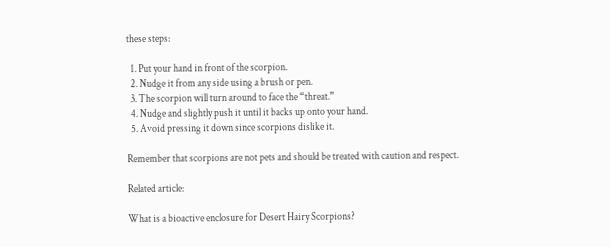these steps:

  1. Put your hand in front of the scorpion.
  2. Nudge it from any side using a brush or pen.
  3. The scorpion will turn around to face the “threat.”
  4. Nudge and slightly push it until it backs up onto your hand.
  5. Avoid pressing it down since scorpions dislike it.

Remember that scorpions are not pets and should be treated with caution and respect.

Related article:

What is a bioactive enclosure for Desert Hairy Scorpions?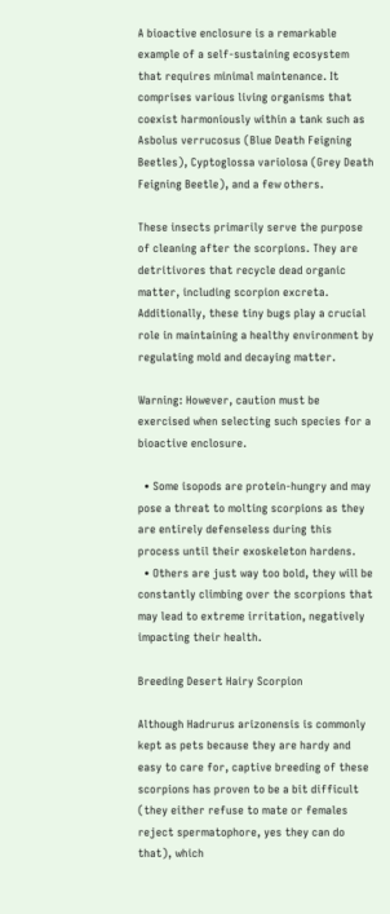A bioactive enclosure is a remarkable example of a self-sustaining ecosystem that requires minimal maintenance. It comprises various living organisms that coexist harmoniously within a tank such as Asbolus verrucosus (Blue Death Feigning Beetles), Cyptoglossa variolosa (Grey Death Feigning Beetle), and a few others.

These insects primarily serve the purpose of cleaning after the scorpions. They are detritivores that recycle dead organic matter, including scorpion excreta. Additionally, these tiny bugs play a crucial role in maintaining a healthy environment by regulating mold and decaying matter.

Warning: However, caution must be exercised when selecting such species for a bioactive enclosure.

  • Some isopods are protein-hungry and may pose a threat to molting scorpions as they are entirely defenseless during this process until their exoskeleton hardens.
  • Others are just way too bold, they will be constantly climbing over the scorpions that may lead to extreme irritation, negatively impacting their health.

Breeding Desert Hairy Scorpion

Although Hadrurus arizonensis is commonly kept as pets because they are hardy and easy to care for, captive breeding of these scorpions has proven to be a bit difficult (they either refuse to mate or females reject spermatophore, yes they can do that), which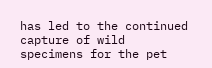has led to the continued capture of wild specimens for the pet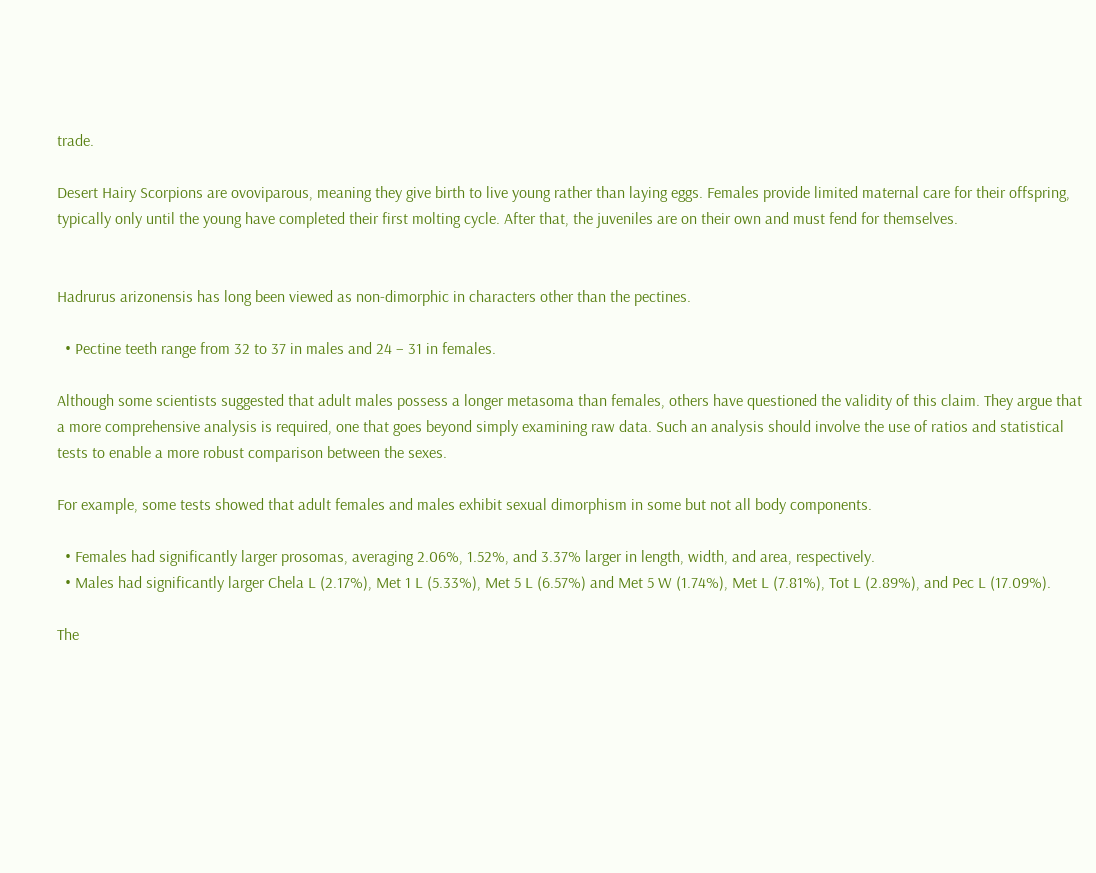trade.

Desert Hairy Scorpions are ovoviparous, meaning they give birth to live young rather than laying eggs. Females provide limited maternal care for their offspring, typically only until the young have completed their first molting cycle. After that, the juveniles are on their own and must fend for themselves.


Hadrurus arizonensis has long been viewed as non-dimorphic in characters other than the pectines.

  • Pectine teeth range from 32 to 37 in males and 24 – 31 in females.

Although some scientists suggested that adult males possess a longer metasoma than females, others have questioned the validity of this claim. They argue that a more comprehensive analysis is required, one that goes beyond simply examining raw data. Such an analysis should involve the use of ratios and statistical tests to enable a more robust comparison between the sexes.

For example, some tests showed that adult females and males exhibit sexual dimorphism in some but not all body components.

  • Females had significantly larger prosomas, averaging 2.06%, 1.52%, and 3.37% larger in length, width, and area, respectively.
  • Males had significantly larger Chela L (2.17%), Met 1 L (5.33%), Met 5 L (6.57%) and Met 5 W (1.74%), Met L (7.81%), Tot L (2.89%), and Pec L (17.09%).

The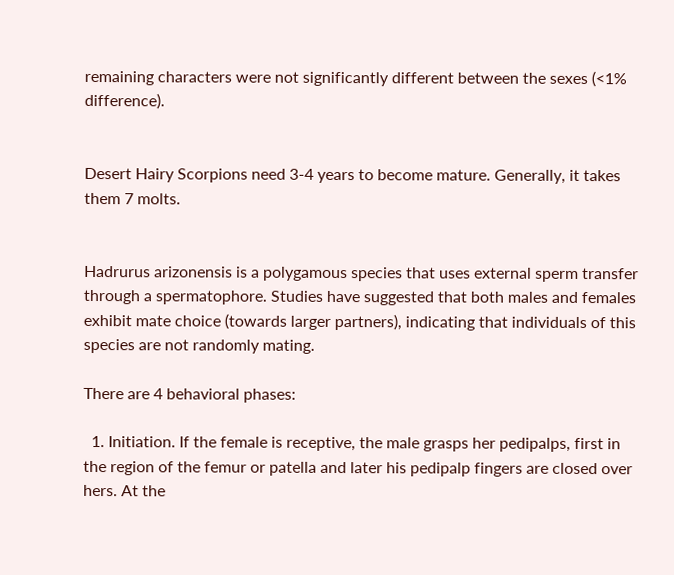remaining characters were not significantly different between the sexes (<1% difference).


Desert Hairy Scorpions need 3-4 years to become mature. Generally, it takes them 7 molts.


Hadrurus arizonensis is a polygamous species that uses external sperm transfer through a spermatophore. Studies have suggested that both males and females exhibit mate choice (towards larger partners), indicating that individuals of this species are not randomly mating.

There are 4 behavioral phases:

  1. Initiation. If the female is receptive, the male grasps her pedipalps, first in the region of the femur or patella and later his pedipalp fingers are closed over hers. At the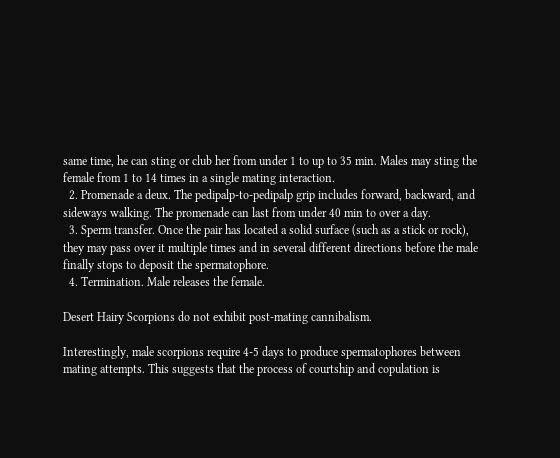same time, he can sting or club her from under 1 to up to 35 min. Males may sting the female from 1 to 14 times in a single mating interaction.
  2. Promenade a deux. The pedipalp-to-pedipalp grip includes forward, backward, and sideways walking. The promenade can last from under 40 min to over a day.
  3. Sperm transfer. Once the pair has located a solid surface (such as a stick or rock), they may pass over it multiple times and in several different directions before the male finally stops to deposit the spermatophore.
  4. Termination. Male releases the female.

Desert Hairy Scorpions do not exhibit post-mating cannibalism.

Interestingly, male scorpions require 4-5 days to produce spermatophores between mating attempts. This suggests that the process of courtship and copulation is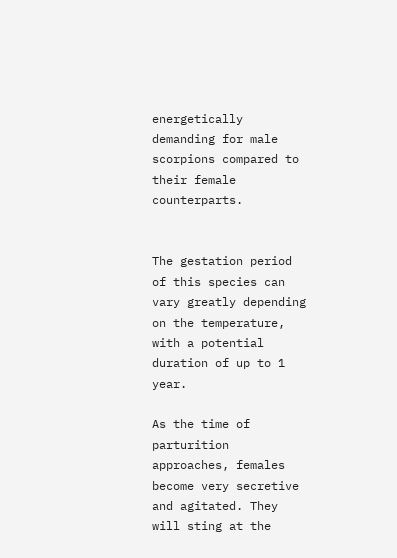energetically demanding for male scorpions compared to their female counterparts.


The gestation period of this species can vary greatly depending on the temperature, with a potential duration of up to 1 year.

As the time of parturition approaches, females become very secretive and agitated. They will sting at the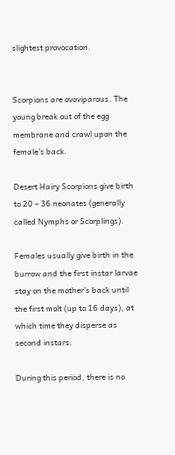slightest provocation.


Scorpions are ovoviparous. The young break out of the egg membrane and crawl upon the female’s back.

Desert Hairy Scorpions give birth to 20 – 36 neonates (generally called Nymphs or Scorplings).

Females usually give birth in the burrow and the first instar larvae stay on the mother’s back until the first molt (up to 16 days), at which time they disperse as second instars.

During this period, there is no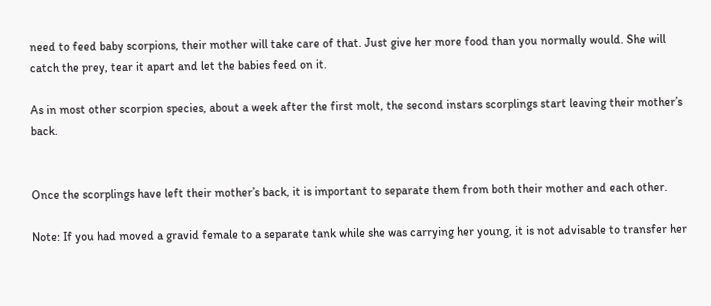need to feed baby scorpions, their mother will take care of that. Just give her more food than you normally would. She will catch the prey, tear it apart and let the babies feed on it.

As in most other scorpion species, about a week after the first molt, the second instars scorplings start leaving their mother’s back.


Once the scorplings have left their mother’s back, it is important to separate them from both their mother and each other.

Note: If you had moved a gravid female to a separate tank while she was carrying her young, it is not advisable to transfer her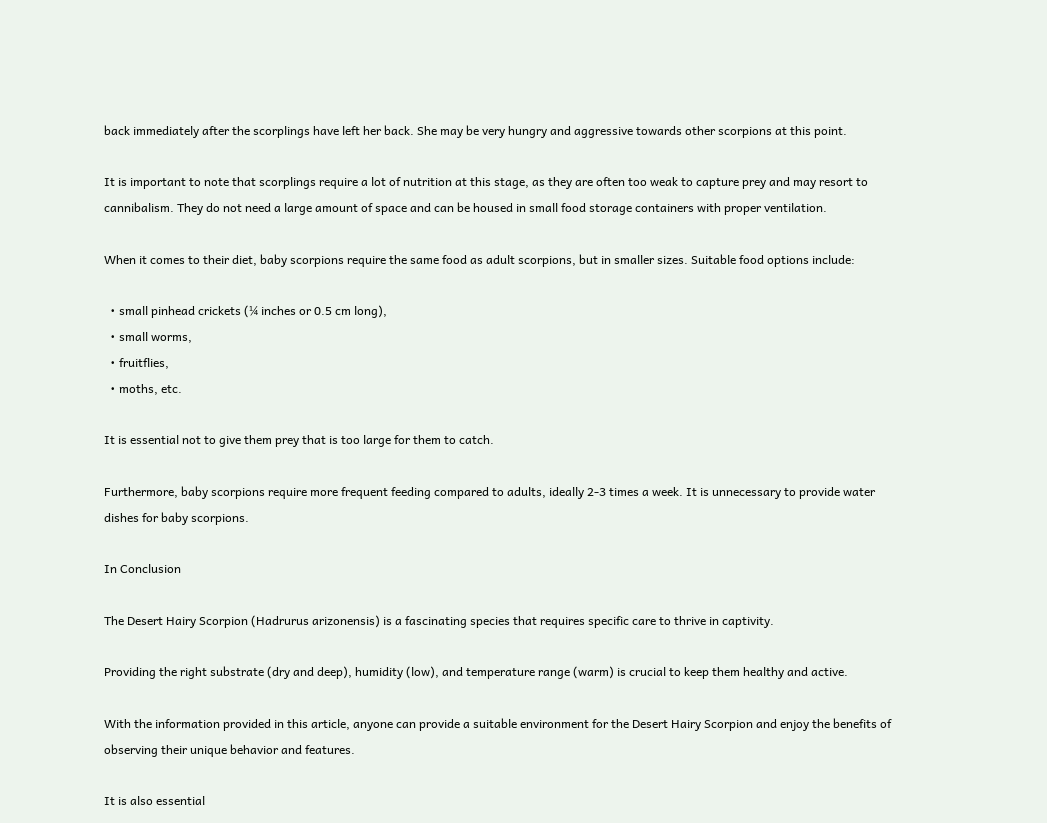back immediately after the scorplings have left her back. She may be very hungry and aggressive towards other scorpions at this point.

It is important to note that scorplings require a lot of nutrition at this stage, as they are often too weak to capture prey and may resort to cannibalism. They do not need a large amount of space and can be housed in small food storage containers with proper ventilation.

When it comes to their diet, baby scorpions require the same food as adult scorpions, but in smaller sizes. Suitable food options include:

  • small pinhead crickets (¼ inches or 0.5 cm long),
  • small worms,
  • fruitflies,
  • moths, etc.

It is essential not to give them prey that is too large for them to catch.

Furthermore, baby scorpions require more frequent feeding compared to adults, ideally 2-3 times a week. It is unnecessary to provide water dishes for baby scorpions.

In Conclusion

The Desert Hairy Scorpion (Hadrurus arizonensis) is a fascinating species that requires specific care to thrive in captivity.

Providing the right substrate (dry and deep), humidity (low), and temperature range (warm) is crucial to keep them healthy and active.

With the information provided in this article, anyone can provide a suitable environment for the Desert Hairy Scorpion and enjoy the benefits of observing their unique behavior and features.

It is also essential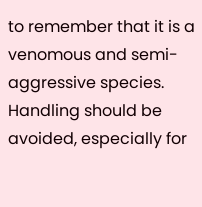to remember that it is a venomous and semi-aggressive species. Handling should be avoided, especially for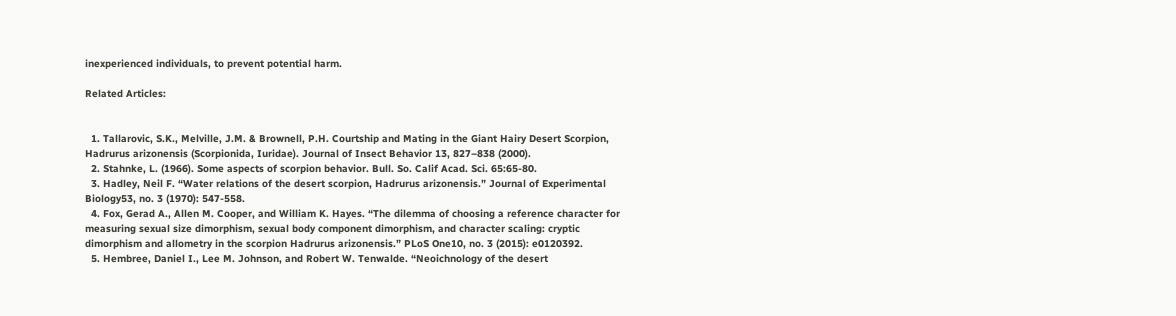inexperienced individuals, to prevent potential harm.

Related Articles:


  1. Tallarovic, S.K., Melville, J.M. & Brownell, P.H. Courtship and Mating in the Giant Hairy Desert Scorpion, Hadrurus arizonensis (Scorpionida, Iuridae). Journal of Insect Behavior 13, 827–838 (2000).
  2. Stahnke, L. (1966). Some aspects of scorpion behavior. Bull. So. Calif Acad. Sci. 65:65-80.
  3. Hadley, Neil F. “Water relations of the desert scorpion, Hadrurus arizonensis.” Journal of Experimental Biology53, no. 3 (1970): 547-558.
  4. Fox, Gerad A., Allen M. Cooper, and William K. Hayes. “The dilemma of choosing a reference character for measuring sexual size dimorphism, sexual body component dimorphism, and character scaling: cryptic dimorphism and allometry in the scorpion Hadrurus arizonensis.” PLoS One10, no. 3 (2015): e0120392.
  5. Hembree, Daniel I., Lee M. Johnson, and Robert W. Tenwalde. “Neoichnology of the desert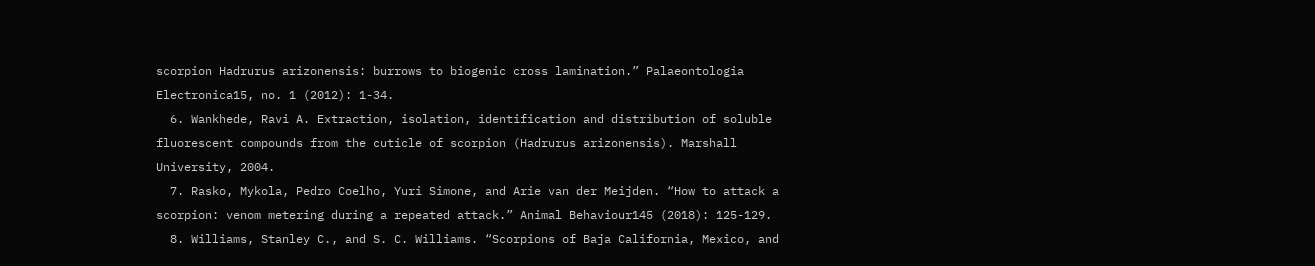scorpion Hadrurus arizonensis: burrows to biogenic cross lamination.” Palaeontologia Electronica15, no. 1 (2012): 1-34.
  6. Wankhede, Ravi A. Extraction, isolation, identification and distribution of soluble fluorescent compounds from the cuticle of scorpion (Hadrurus arizonensis). Marshall University, 2004.
  7. Rasko, Mykola, Pedro Coelho, Yuri Simone, and Arie van der Meijden. “How to attack a scorpion: venom metering during a repeated attack.” Animal Behaviour145 (2018): 125-129.
  8. Williams, Stanley C., and S. C. Williams. “Scorpions of Baja California, Mexico, and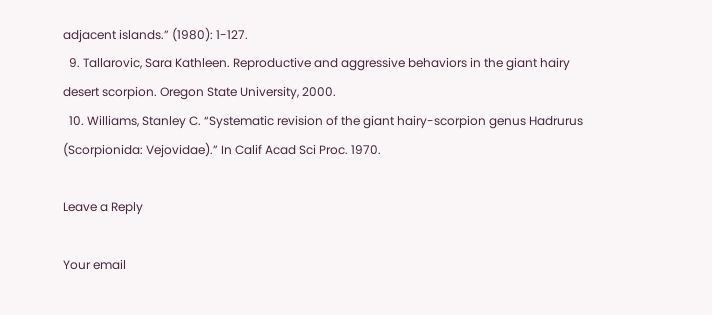adjacent islands.” (1980): 1-127.
  9. Tallarovic, Sara Kathleen. Reproductive and aggressive behaviors in the giant hairy desert scorpion. Oregon State University, 2000.
  10. Williams, Stanley C. “Systematic revision of the giant hairy-scorpion genus Hadrurus (Scorpionida: Vejovidae).” In Calif Acad Sci Proc. 1970.

Leave a Reply

Your email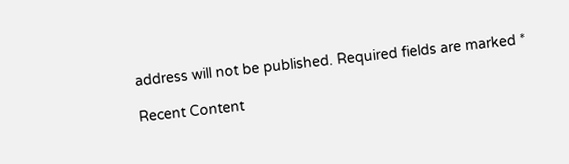address will not be published. Required fields are marked *

Recent Content